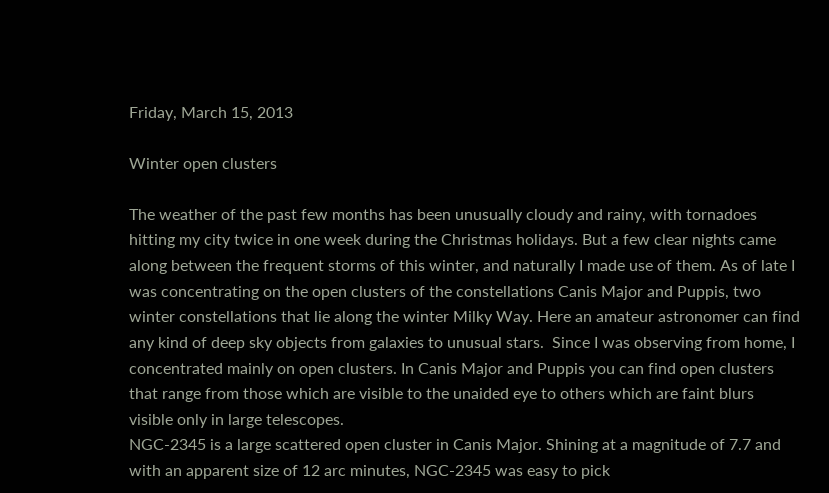Friday, March 15, 2013

Winter open clusters

The weather of the past few months has been unusually cloudy and rainy, with tornadoes hitting my city twice in one week during the Christmas holidays. But a few clear nights came along between the frequent storms of this winter, and naturally I made use of them. As of late I was concentrating on the open clusters of the constellations Canis Major and Puppis, two winter constellations that lie along the winter Milky Way. Here an amateur astronomer can find any kind of deep sky objects from galaxies to unusual stars.  Since I was observing from home, I concentrated mainly on open clusters. In Canis Major and Puppis you can find open clusters that range from those which are visible to the unaided eye to others which are faint blurs visible only in large telescopes.
NGC-2345 is a large scattered open cluster in Canis Major. Shining at a magnitude of 7.7 and with an apparent size of 12 arc minutes, NGC-2345 was easy to pick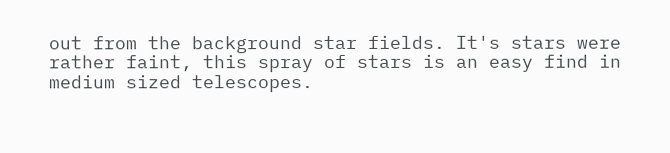out from the background star fields. It's stars were rather faint, this spray of stars is an easy find in medium sized telescopes.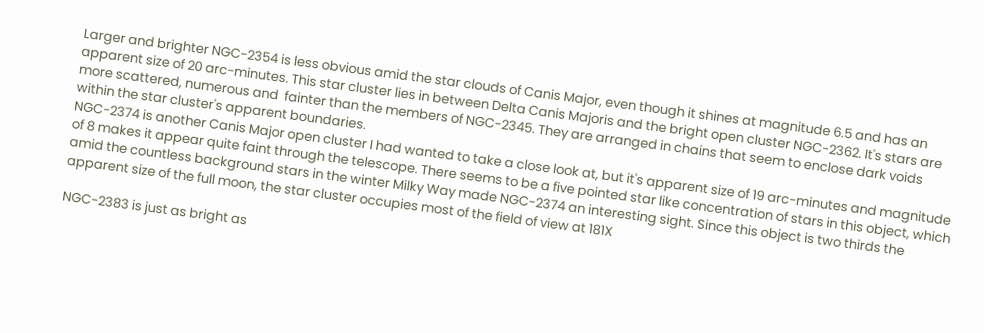Larger and brighter NGC-2354 is less obvious amid the star clouds of Canis Major, even though it shines at magnitude 6.5 and has an apparent size of 20 arc-minutes. This star cluster lies in between Delta Canis Majoris and the bright open cluster NGC-2362. It's stars are more scattered, numerous and  fainter than the members of NGC-2345. They are arranged in chains that seem to enclose dark voids within the star cluster's apparent boundaries.
NGC-2374 is another Canis Major open cluster I had wanted to take a close look at, but it's apparent size of 19 arc-minutes and magnitude of 8 makes it appear quite faint through the telescope. There seems to be a five pointed star like concentration of stars in this object, which amid the countless background stars in the winter Milky Way made NGC-2374 an interesting sight. Since this object is two thirds the apparent size of the full moon, the star cluster occupies most of the field of view at 181X

NGC-2383 is just as bright as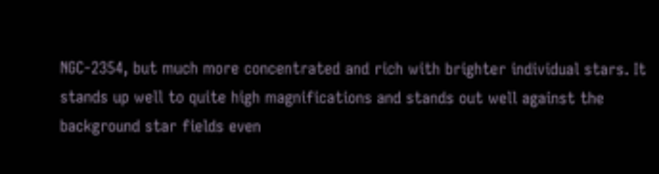NGC-2354, but much more concentrated and rich with brighter individual stars. It stands up well to quite high magnifications and stands out well against the background star fields even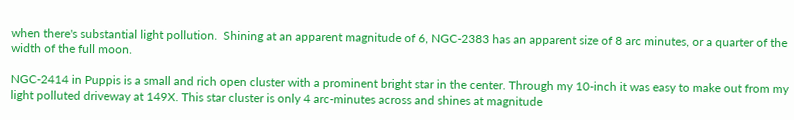when there's substantial light pollution.  Shining at an apparent magnitude of 6, NGC-2383 has an apparent size of 8 arc minutes, or a quarter of the width of the full moon.

NGC-2414 in Puppis is a small and rich open cluster with a prominent bright star in the center. Through my 10-inch it was easy to make out from my light polluted driveway at 149X. This star cluster is only 4 arc-minutes across and shines at magnitude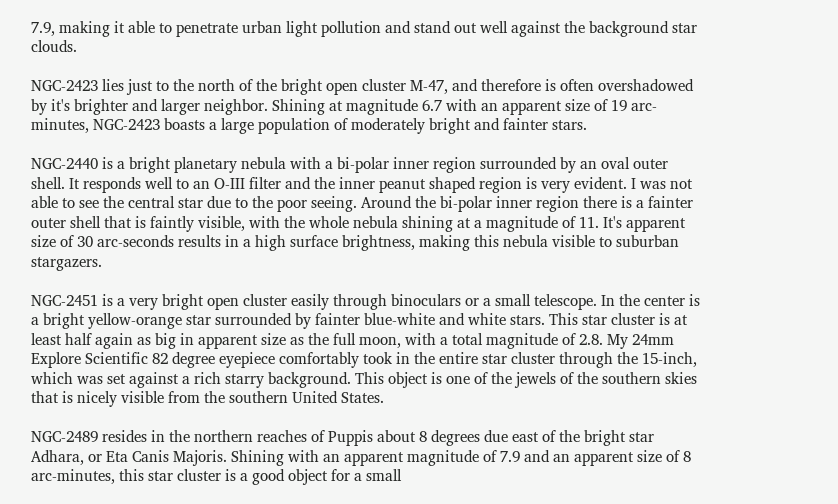7.9, making it able to penetrate urban light pollution and stand out well against the background star clouds.

NGC-2423 lies just to the north of the bright open cluster M-47, and therefore is often overshadowed by it's brighter and larger neighbor. Shining at magnitude 6.7 with an apparent size of 19 arc-minutes, NGC-2423 boasts a large population of moderately bright and fainter stars.

NGC-2440 is a bright planetary nebula with a bi-polar inner region surrounded by an oval outer shell. It responds well to an O-III filter and the inner peanut shaped region is very evident. I was not able to see the central star due to the poor seeing. Around the bi-polar inner region there is a fainter outer shell that is faintly visible, with the whole nebula shining at a magnitude of 11. It's apparent size of 30 arc-seconds results in a high surface brightness, making this nebula visible to suburban stargazers.

NGC-2451 is a very bright open cluster easily through binoculars or a small telescope. In the center is a bright yellow-orange star surrounded by fainter blue-white and white stars. This star cluster is at least half again as big in apparent size as the full moon, with a total magnitude of 2.8. My 24mm Explore Scientific 82 degree eyepiece comfortably took in the entire star cluster through the 15-inch, which was set against a rich starry background. This object is one of the jewels of the southern skies that is nicely visible from the southern United States.

NGC-2489 resides in the northern reaches of Puppis about 8 degrees due east of the bright star Adhara, or Eta Canis Majoris. Shining with an apparent magnitude of 7.9 and an apparent size of 8 arc-minutes, this star cluster is a good object for a small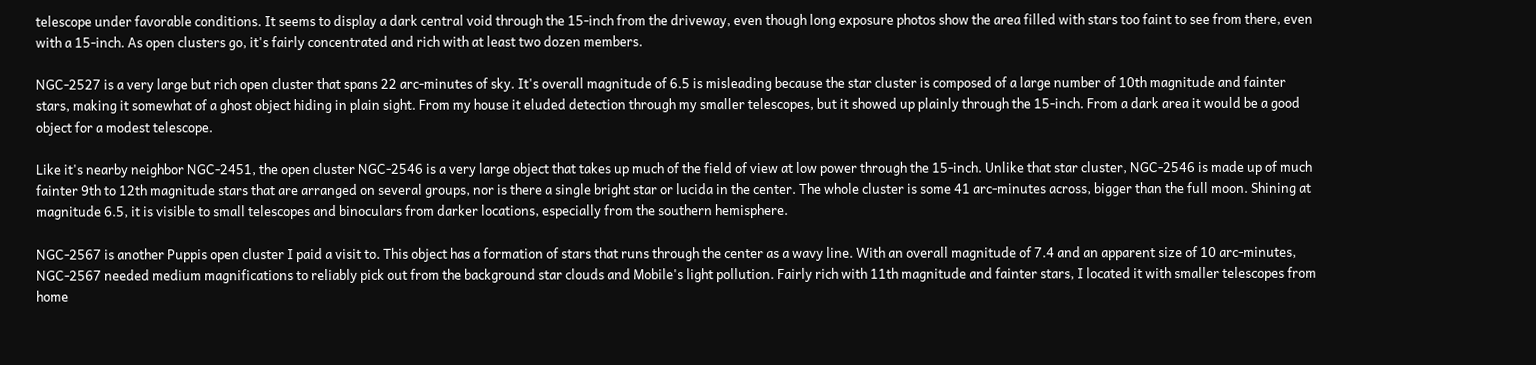telescope under favorable conditions. It seems to display a dark central void through the 15-inch from the driveway, even though long exposure photos show the area filled with stars too faint to see from there, even with a 15-inch. As open clusters go, it's fairly concentrated and rich with at least two dozen members.

NGC-2527 is a very large but rich open cluster that spans 22 arc-minutes of sky. It's overall magnitude of 6.5 is misleading because the star cluster is composed of a large number of 10th magnitude and fainter stars, making it somewhat of a ghost object hiding in plain sight. From my house it eluded detection through my smaller telescopes, but it showed up plainly through the 15-inch. From a dark area it would be a good object for a modest telescope.

Like it's nearby neighbor NGC-2451, the open cluster NGC-2546 is a very large object that takes up much of the field of view at low power through the 15-inch. Unlike that star cluster, NGC-2546 is made up of much fainter 9th to 12th magnitude stars that are arranged on several groups, nor is there a single bright star or lucida in the center. The whole cluster is some 41 arc-minutes across, bigger than the full moon. Shining at magnitude 6.5, it is visible to small telescopes and binoculars from darker locations, especially from the southern hemisphere.

NGC-2567 is another Puppis open cluster I paid a visit to. This object has a formation of stars that runs through the center as a wavy line. With an overall magnitude of 7.4 and an apparent size of 10 arc-minutes, NGC-2567 needed medium magnifications to reliably pick out from the background star clouds and Mobile's light pollution. Fairly rich with 11th magnitude and fainter stars, I located it with smaller telescopes from home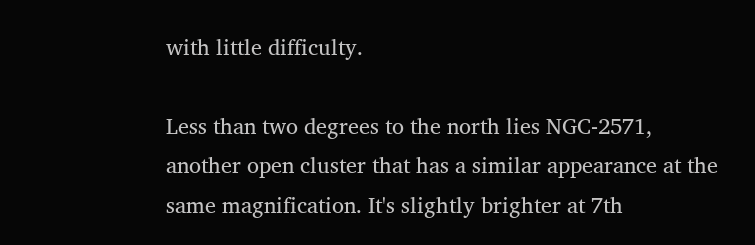with little difficulty.

Less than two degrees to the north lies NGC-2571, another open cluster that has a similar appearance at the same magnification. It's slightly brighter at 7th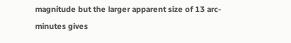magnitude but the larger apparent size of 13 arc-minutes gives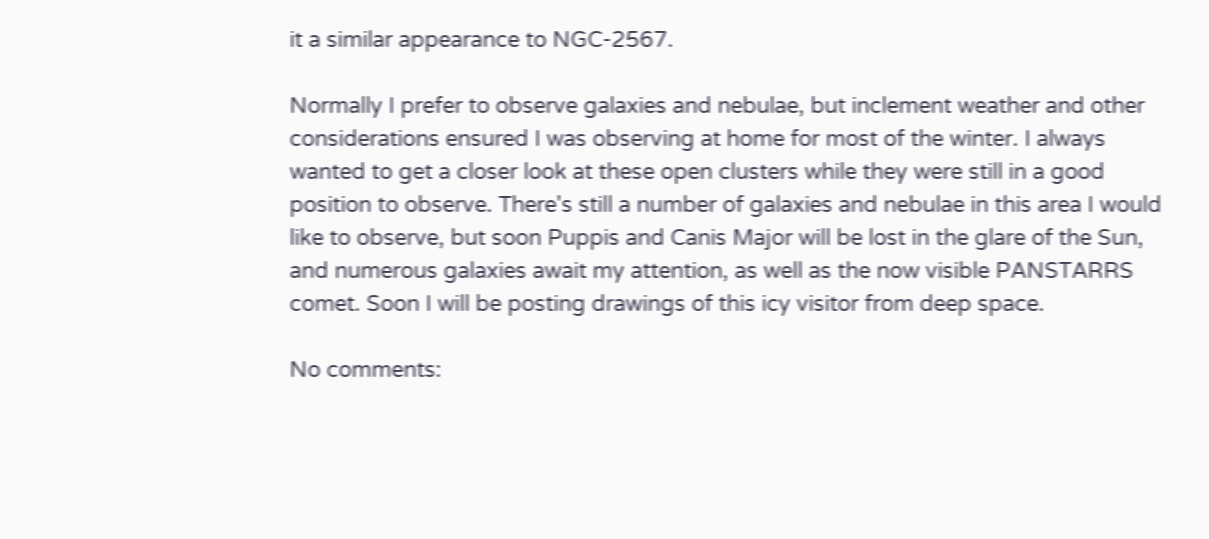it a similar appearance to NGC-2567.

Normally I prefer to observe galaxies and nebulae, but inclement weather and other considerations ensured I was observing at home for most of the winter. I always wanted to get a closer look at these open clusters while they were still in a good position to observe. There's still a number of galaxies and nebulae in this area I would like to observe, but soon Puppis and Canis Major will be lost in the glare of the Sun, and numerous galaxies await my attention, as well as the now visible PANSTARRS comet. Soon I will be posting drawings of this icy visitor from deep space.

No comments: